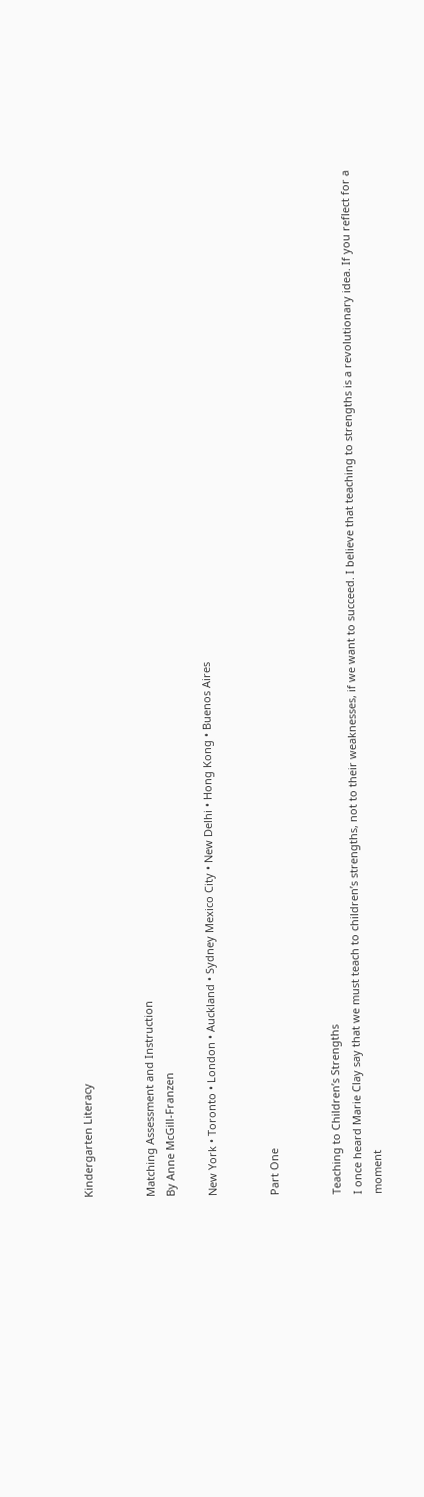Kindergarten Literacy


Matching Assessment and Instruction
By Anne McGill-Franzen

New York • Toronto • London • Auckland • Sydney Mexico City • New Delhi • Hong Kong • Buenos Aires


Part One


Teaching to Children’s Strengths
I once heard Marie Clay say that we must teach to children’s strengths, not to their weaknesses, if we want to succeed. I believe that teaching to strengths is a revolutionary idea. If you reflect for a moment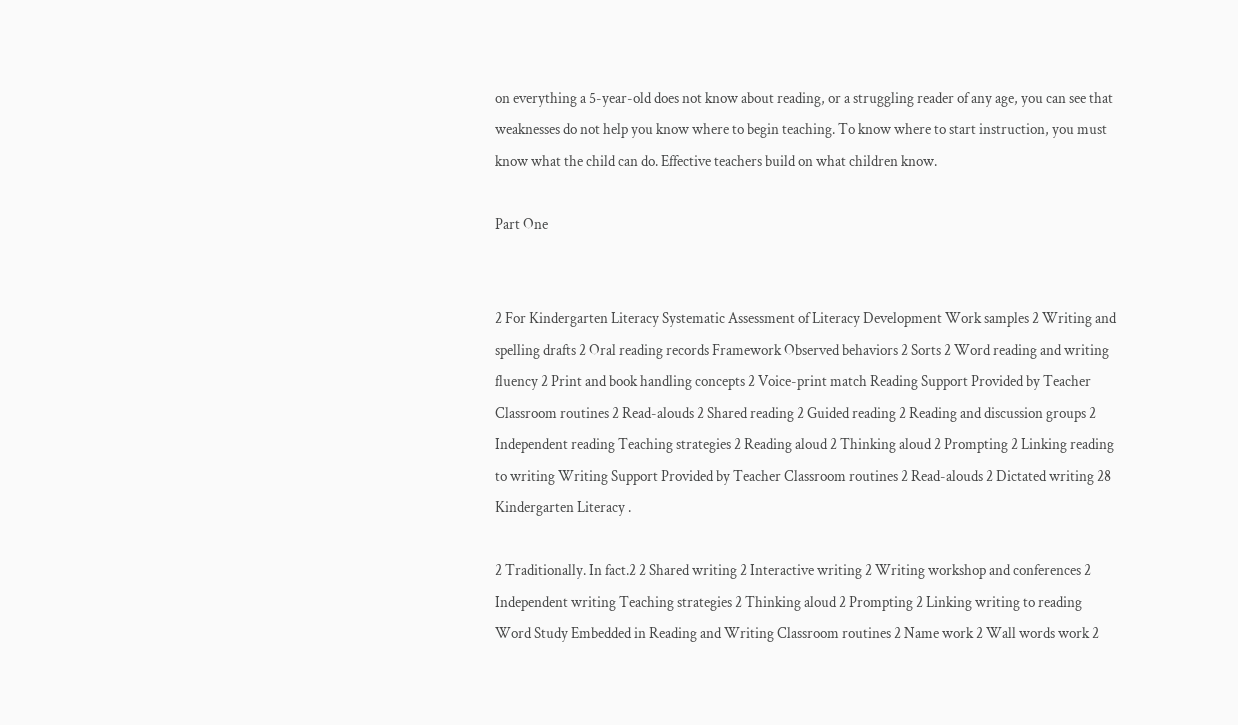on everything a 5-year-old does not know about reading, or a struggling reader of any age, you can see that weaknesses do not help you know where to begin teaching. To know where to start instruction, you must know what the child can do. Effective teachers build on what children know.

Part One


2 For Kindergarten Literacy Systematic Assessment of Literacy Development Work samples 2 Writing and spelling drafts 2 Oral reading records Framework Observed behaviors 2 Sorts 2 Word reading and writing fluency 2 Print and book handling concepts 2 Voice-print match Reading Support Provided by Teacher Classroom routines 2 Read-alouds 2 Shared reading 2 Guided reading 2 Reading and discussion groups 2 Independent reading Teaching strategies 2 Reading aloud 2 Thinking aloud 2 Prompting 2 Linking reading to writing Writing Support Provided by Teacher Classroom routines 2 Read-alouds 2 Dictated writing 28 Kindergarten Literacy .

2 Traditionally. In fact.2 2 Shared writing 2 Interactive writing 2 Writing workshop and conferences 2 Independent writing Teaching strategies 2 Thinking aloud 2 Prompting 2 Linking writing to reading Word Study Embedded in Reading and Writing Classroom routines 2 Name work 2 Wall words work 2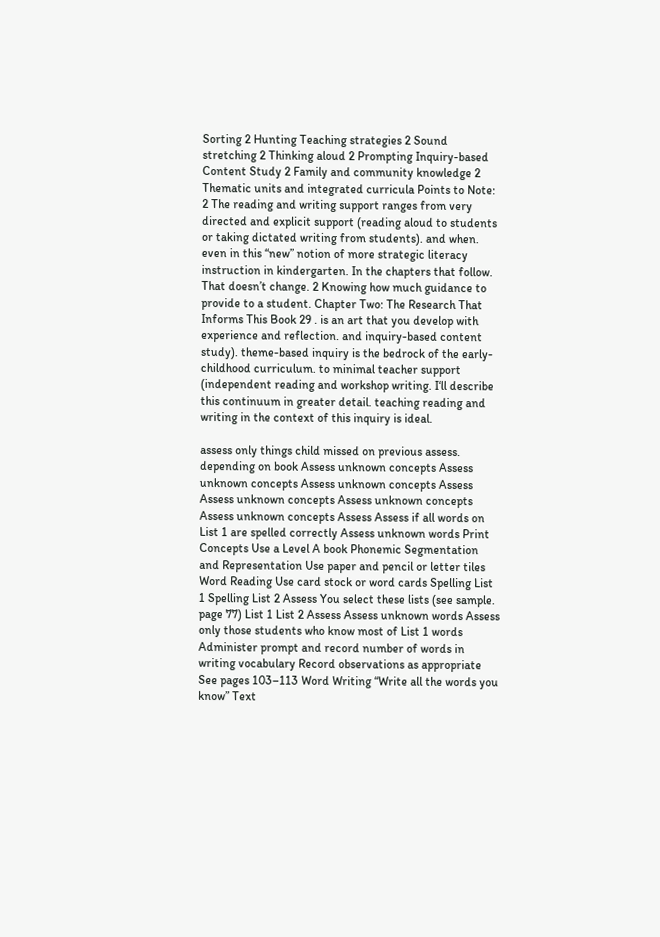Sorting 2 Hunting Teaching strategies 2 Sound stretching 2 Thinking aloud 2 Prompting Inquiry-based Content Study 2 Family and community knowledge 2 Thematic units and integrated curricula Points to Note: 2 The reading and writing support ranges from very directed and explicit support (reading aloud to students or taking dictated writing from students). and when. even in this “new” notion of more strategic literacy instruction in kindergarten. In the chapters that follow. That doesn’t change. 2 Knowing how much guidance to provide to a student. Chapter Two: The Research That Informs This Book 29 . is an art that you develop with experience and reflection. and inquiry-based content study). theme-based inquiry is the bedrock of the early-childhood curriculum. to minimal teacher support (independent reading and workshop writing. I‘ll describe this continuum in greater detail. teaching reading and writing in the context of this inquiry is ideal.

assess only things child missed on previous assess. depending on book Assess unknown concepts Assess unknown concepts Assess unknown concepts Assess Assess unknown concepts Assess unknown concepts Assess unknown concepts Assess Assess if all words on List 1 are spelled correctly Assess unknown words Print Concepts Use a Level A book Phonemic Segmentation and Representation Use paper and pencil or letter tiles Word Reading Use card stock or word cards Spelling List 1 Spelling List 2 Assess You select these lists (see sample. page 77) List 1 List 2 Assess Assess unknown words Assess only those students who know most of List 1 words Administer prompt and record number of words in writing vocabulary Record observations as appropriate See pages 103–113 Word Writing “Write all the words you know” Text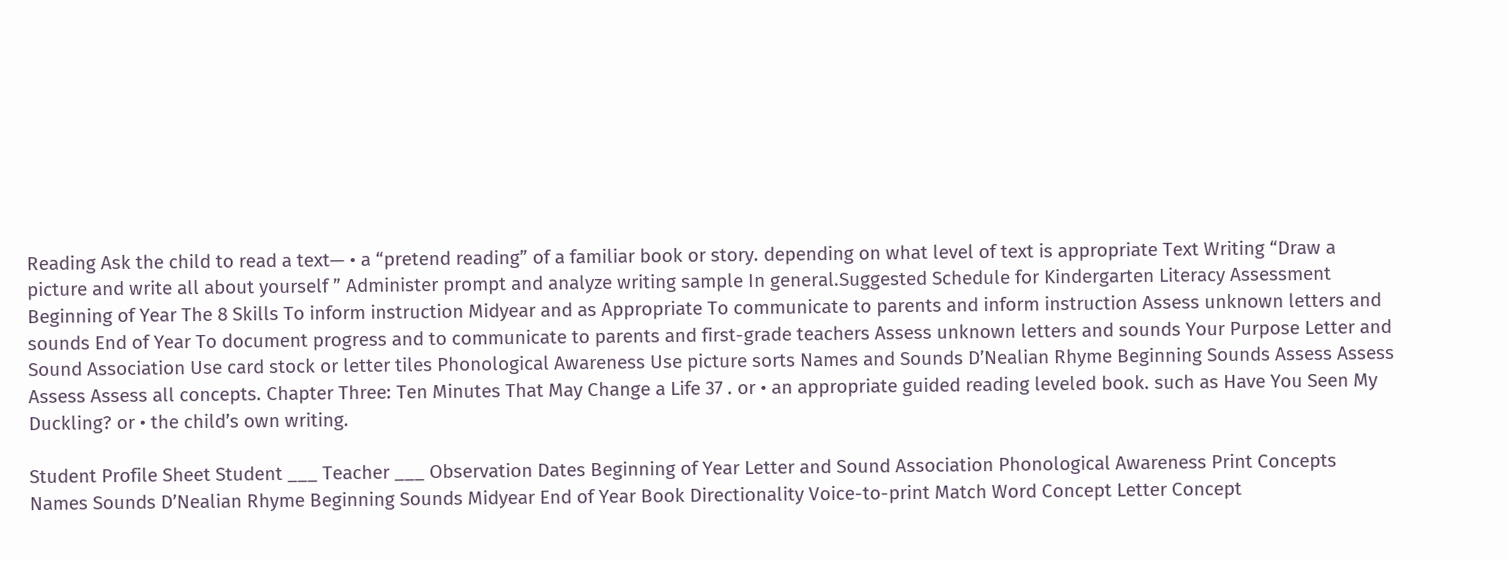Reading Ask the child to read a text— • a “pretend reading” of a familiar book or story. depending on what level of text is appropriate Text Writing “Draw a picture and write all about yourself ” Administer prompt and analyze writing sample In general.Suggested Schedule for Kindergarten Literacy Assessment Beginning of Year The 8 Skills To inform instruction Midyear and as Appropriate To communicate to parents and inform instruction Assess unknown letters and sounds End of Year To document progress and to communicate to parents and first-grade teachers Assess unknown letters and sounds Your Purpose Letter and Sound Association Use card stock or letter tiles Phonological Awareness Use picture sorts Names and Sounds D’Nealian Rhyme Beginning Sounds Assess Assess Assess Assess all concepts. Chapter Three: Ten Minutes That May Change a Life 37 . or • an appropriate guided reading leveled book. such as Have You Seen My Duckling? or • the child’s own writing.

Student Profile Sheet Student ___ Teacher ___ Observation Dates Beginning of Year Letter and Sound Association Phonological Awareness Print Concepts Names Sounds D’Nealian Rhyme Beginning Sounds Midyear End of Year Book Directionality Voice-to-print Match Word Concept Letter Concept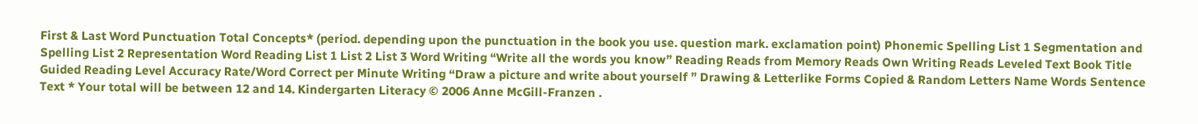First & Last Word Punctuation Total Concepts* (period. depending upon the punctuation in the book you use. question mark. exclamation point) Phonemic Spelling List 1 Segmentation and Spelling List 2 Representation Word Reading List 1 List 2 List 3 Word Writing “Write all the words you know” Reading Reads from Memory Reads Own Writing Reads Leveled Text Book Title Guided Reading Level Accuracy Rate/Word Correct per Minute Writing “Draw a picture and write about yourself ” Drawing & Letterlike Forms Copied & Random Letters Name Words Sentence Text * Your total will be between 12 and 14. Kindergarten Literacy © 2006 Anne McGill-Franzen .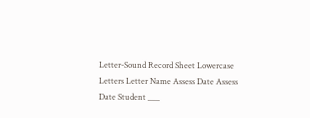Letter-Sound Record Sheet Lowercase Letters Letter Name Assess Date Assess Date Student ___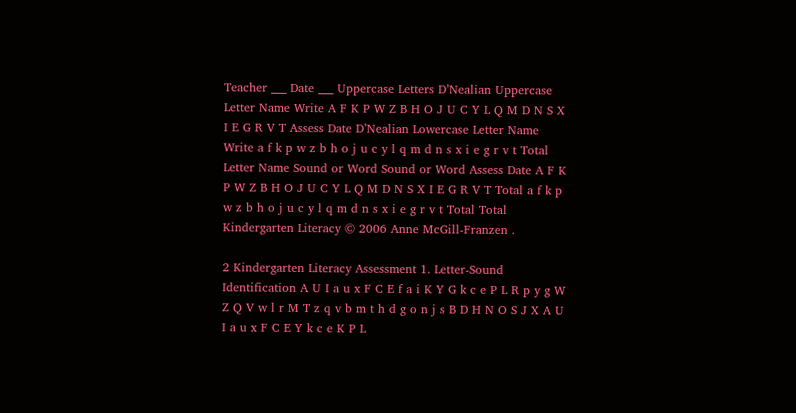Teacher ___ Date ___ Uppercase Letters D’Nealian Uppercase Letter Name Write A F K P W Z B H O J U C Y L Q M D N S X I E G R V T Assess Date D’Nealian Lowercase Letter Name Write a f k p w z b h o j u c y l q m d n s x i e g r v t Total Letter Name Sound or Word Sound or Word Assess Date A F K P W Z B H O J U C Y L Q M D N S X I E G R V T Total a f k p w z b h o j u c y l q m d n s x i e g r v t Total Total Kindergarten Literacy © 2006 Anne McGill-Franzen .

2 Kindergarten Literacy Assessment 1. Letter-Sound Identification A U I a u x F C E f a i K Y G k c e P L R p y g W Z Q V w l r M T z q v b m t h d g o n j s B D H N O S J X A U I a u x F C E Y k c e K P L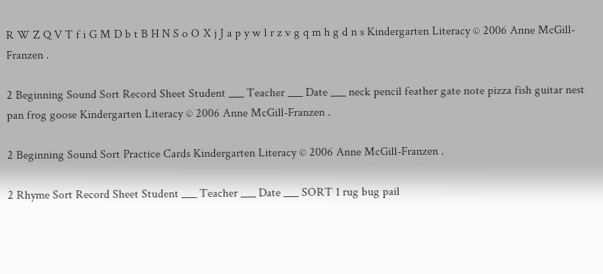R W Z Q V T f i G M D b t B H N S o O X j J a p y w l r z v g q m h g d n s Kindergarten Literacy © 2006 Anne McGill-Franzen .

2 Beginning Sound Sort Record Sheet Student ___ Teacher ___ Date ___ neck pencil feather gate note pizza fish guitar nest pan frog goose Kindergarten Literacy © 2006 Anne McGill-Franzen .

2 Beginning Sound Sort Practice Cards Kindergarten Literacy © 2006 Anne McGill-Franzen .

2 Rhyme Sort Record Sheet Student ___ Teacher ___ Date ___ SORT 1 rug bug pail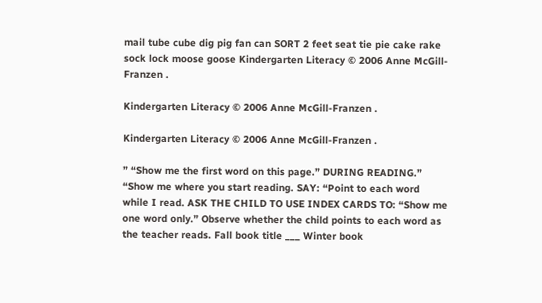mail tube cube dig pig fan can SORT 2 feet seat tie pie cake rake sock lock moose goose Kindergarten Literacy © 2006 Anne McGill-Franzen .

Kindergarten Literacy © 2006 Anne McGill-Franzen .

Kindergarten Literacy © 2006 Anne McGill-Franzen .

” “Show me the first word on this page.” DURING READING.” “Show me where you start reading. SAY: “Point to each word while I read. ASK THE CHILD TO USE INDEX CARDS TO: “Show me one word only.” Observe whether the child points to each word as the teacher reads. Fall book title ___ Winter book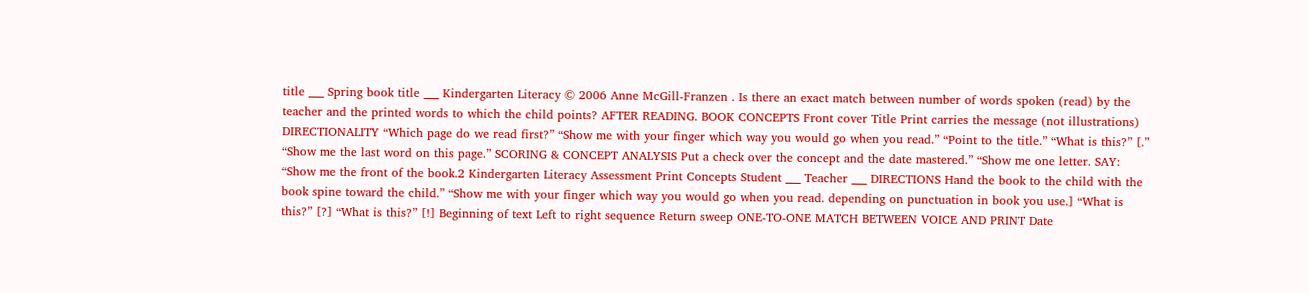title ___ Spring book title ___ Kindergarten Literacy © 2006 Anne McGill-Franzen . Is there an exact match between number of words spoken (read) by the teacher and the printed words to which the child points? AFTER READING. BOOK CONCEPTS Front cover Title Print carries the message (not illustrations) DIRECTIONALITY “Which page do we read first?” “Show me with your finger which way you would go when you read.” “Point to the title.” “What is this?” [.” “Show me the last word on this page.” SCORING & CONCEPT ANALYSIS Put a check over the concept and the date mastered.” “Show me one letter. SAY: “Show me the front of the book.2 Kindergarten Literacy Assessment Print Concepts Student ___ Teacher ___ DIRECTIONS Hand the book to the child with the book spine toward the child.” “Show me with your finger which way you would go when you read. depending on punctuation in book you use.] “What is this?” [?] “What is this?” [!] Beginning of text Left to right sequence Return sweep ONE-TO-ONE MATCH BETWEEN VOICE AND PRINT Date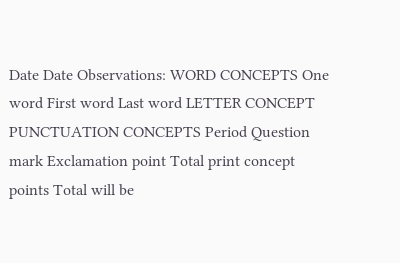Date Date Observations: WORD CONCEPTS One word First word Last word LETTER CONCEPT PUNCTUATION CONCEPTS Period Question mark Exclamation point Total print concept points Total will be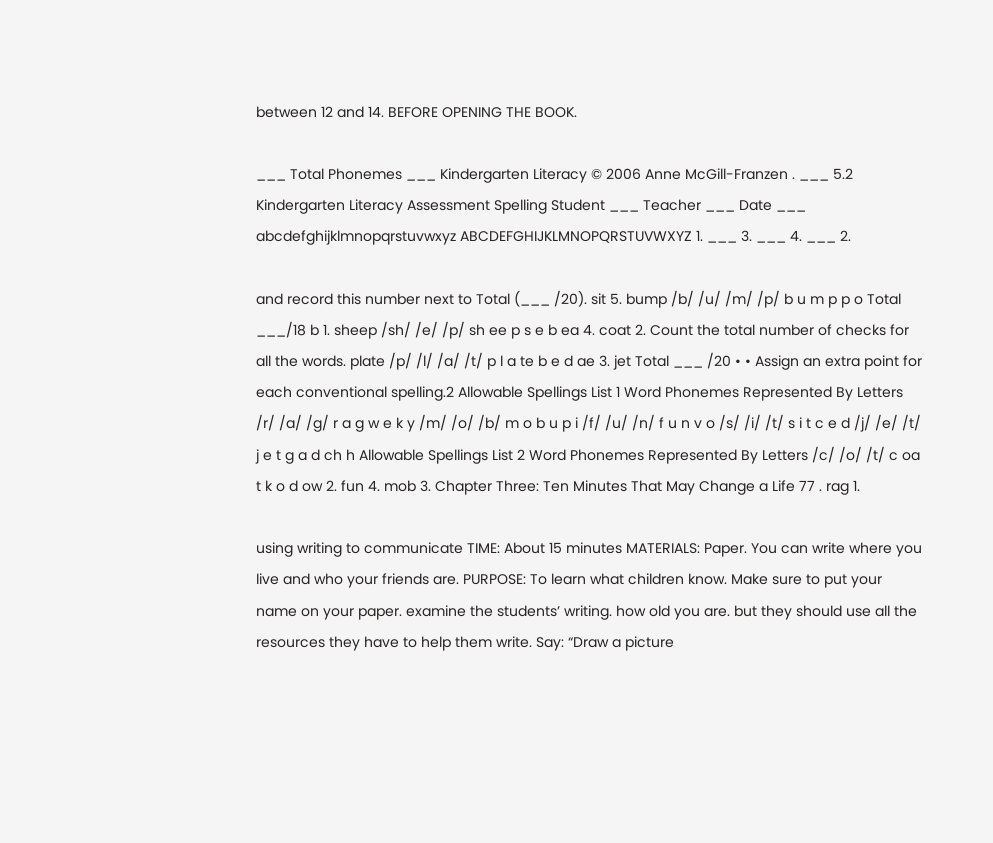between 12 and 14. BEFORE OPENING THE BOOK.

___ Total Phonemes ___ Kindergarten Literacy © 2006 Anne McGill-Franzen . ___ 5.2 Kindergarten Literacy Assessment Spelling Student ___ Teacher ___ Date ___ abcdefghijklmnopqrstuvwxyz ABCDEFGHIJKLMNOPQRSTUVWXYZ 1. ___ 3. ___ 4. ___ 2.

and record this number next to Total (___ /20). sit 5. bump /b/ /u/ /m/ /p/ b u m p p o Total ___/18 b 1. sheep /sh/ /e/ /p/ sh ee p s e b ea 4. coat 2. Count the total number of checks for all the words. plate /p/ /l/ /a/ /t/ p l a te b e d ae 3. jet Total ___ /20 • • Assign an extra point for each conventional spelling.2 Allowable Spellings List 1 Word Phonemes Represented By Letters /r/ /a/ /g/ r a g w e k y /m/ /o/ /b/ m o b u p i /f/ /u/ /n/ f u n v o /s/ /i/ /t/ s i t c e d /j/ /e/ /t/ j e t g a d ch h Allowable Spellings List 2 Word Phonemes Represented By Letters /c/ /o/ /t/ c oa t k o d ow 2. fun 4. mob 3. Chapter Three: Ten Minutes That May Change a Life 77 . rag 1.

using writing to communicate TIME: About 15 minutes MATERIALS: Paper. You can write where you live and who your friends are. PURPOSE: To learn what children know. Make sure to put your name on your paper. examine the students’ writing. how old you are. but they should use all the resources they have to help them write. Say: “Draw a picture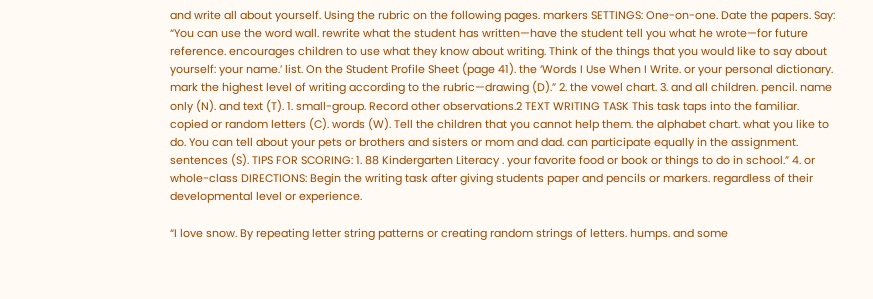and write all about yourself. Using the rubric on the following pages. markers SETTINGS: One-on-one. Date the papers. Say: “You can use the word wall. rewrite what the student has written—have the student tell you what he wrote—for future reference. encourages children to use what they know about writing. Think of the things that you would like to say about yourself: your name.’ list. On the Student Profile Sheet (page 41). the ‘Words I Use When I Write. or your personal dictionary. mark the highest level of writing according to the rubric—drawing (D).” 2. the vowel chart. 3. and all children. pencil. name only (N). and text (T). 1. small-group. Record other observations.2 TEXT WRITING TASK This task taps into the familiar. copied or random letters (C). words (W). Tell the children that you cannot help them. the alphabet chart. what you like to do. You can tell about your pets or brothers and sisters or mom and dad. can participate equally in the assignment. sentences (S). TIPS FOR SCORING: 1. 88 Kindergarten Literacy . your favorite food or book or things to do in school.” 4. or whole-class DIRECTIONS: Begin the writing task after giving students paper and pencils or markers. regardless of their developmental level or experience.

“I love snow. By repeating letter string patterns or creating random strings of letters. humps. and some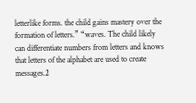letterlike forms. the child gains mastery over the formation of letters.” “waves. The child likely can differentiate numbers from letters and knows that letters of the alphabet are used to create messages.2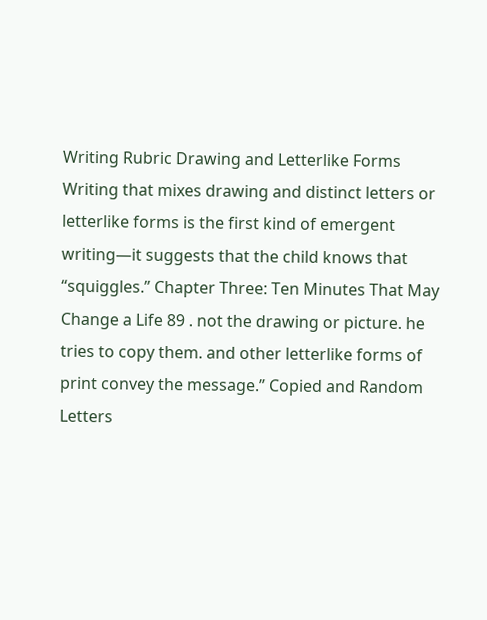Writing Rubric Drawing and Letterlike Forms Writing that mixes drawing and distinct letters or letterlike forms is the first kind of emergent writing—it suggests that the child knows that “squiggles.” Chapter Three: Ten Minutes That May Change a Life 89 . not the drawing or picture. he tries to copy them. and other letterlike forms of print convey the message.” Copied and Random Letters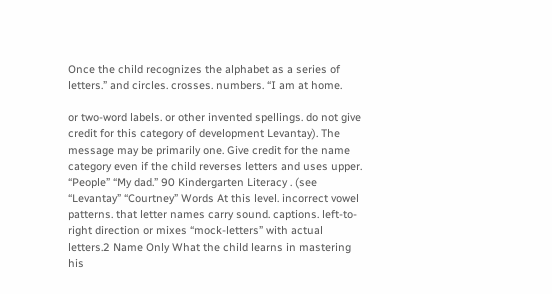Once the child recognizes the alphabet as a series of letters.” and circles. crosses. numbers. “I am at home.

or two-word labels. or other invented spellings. do not give credit for this category of development Levantay). The message may be primarily one. Give credit for the name category even if the child reverses letters and uses upper. “People” “My dad.” 90 Kindergarten Literacy . (see “Levantay” “Courtney” Words At this level. incorrect vowel patterns. that letter names carry sound. captions. left-to-right direction or mixes “mock-letters” with actual letters.2 Name Only What the child learns in mastering his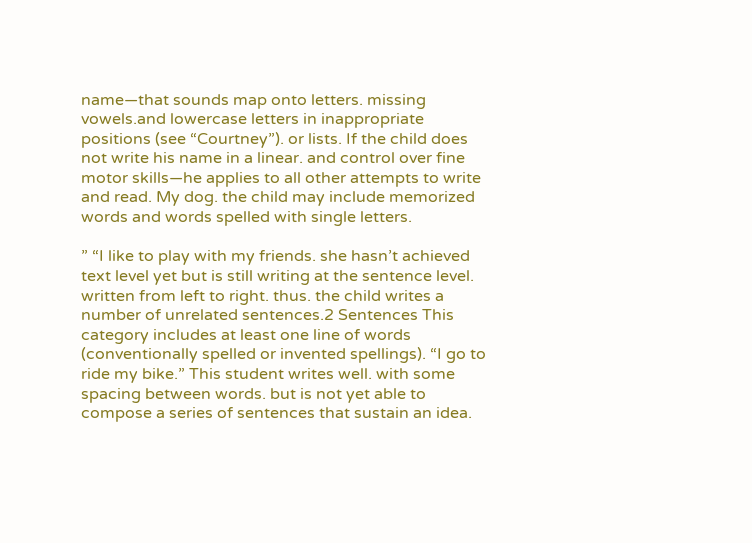name—that sounds map onto letters. missing vowels.and lowercase letters in inappropriate positions (see “Courtney”). or lists. If the child does not write his name in a linear. and control over fine motor skills—he applies to all other attempts to write and read. My dog. the child may include memorized words and words spelled with single letters.

” “I like to play with my friends. she hasn’t achieved text level yet but is still writing at the sentence level. written from left to right. thus. the child writes a number of unrelated sentences.2 Sentences This category includes at least one line of words (conventionally spelled or invented spellings). “I go to ride my bike.” This student writes well. with some spacing between words. but is not yet able to compose a series of sentences that sustain an idea.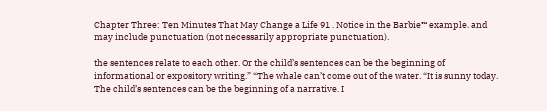Chapter Three: Ten Minutes That May Change a Life 91 . Notice in the Barbie™ example. and may include punctuation (not necessarily appropriate punctuation).

the sentences relate to each other. Or the child’s sentences can be the beginning of informational or expository writing.” “The whale can’t come out of the water. “It is sunny today. The child’s sentences can be the beginning of a narrative. I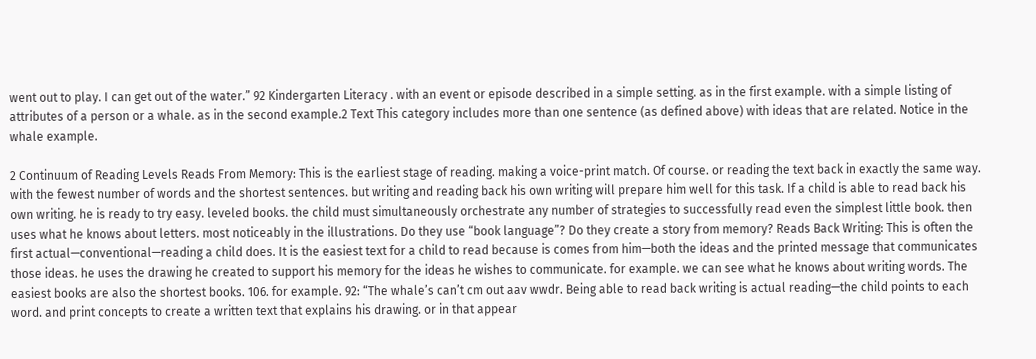went out to play. I can get out of the water.” 92 Kindergarten Literacy . with an event or episode described in a simple setting. as in the first example. with a simple listing of attributes of a person or a whale. as in the second example.2 Text This category includes more than one sentence (as defined above) with ideas that are related. Notice in the whale example.

2 Continuum of Reading Levels Reads From Memory: This is the earliest stage of reading. making a voice-print match. Of course. or reading the text back in exactly the same way. with the fewest number of words and the shortest sentences. but writing and reading back his own writing will prepare him well for this task. If a child is able to read back his own writing. he is ready to try easy. leveled books. the child must simultaneously orchestrate any number of strategies to successfully read even the simplest little book. then uses what he knows about letters. most noticeably in the illustrations. Do they use “book language”? Do they create a story from memory? Reads Back Writing: This is often the first actual—conventional—reading a child does. It is the easiest text for a child to read because is comes from him—both the ideas and the printed message that communicates those ideas. he uses the drawing he created to support his memory for the ideas he wishes to communicate. for example. we can see what he knows about writing words. The easiest books are also the shortest books. 106. for example. 92: “The whale’s can’t cm out aav wwdr. Being able to read back writing is actual reading—the child points to each word. and print concepts to create a written text that explains his drawing. or in that appear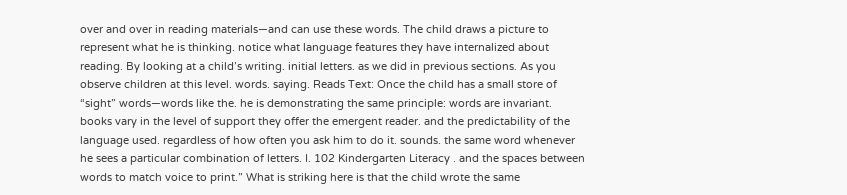over and over in reading materials—and can use these words. The child draws a picture to represent what he is thinking. notice what language features they have internalized about reading. By looking at a child’s writing. initial letters. as we did in previous sections. As you observe children at this level. words. saying. Reads Text: Once the child has a small store of “sight” words—words like the. he is demonstrating the same principle: words are invariant. books vary in the level of support they offer the emergent reader. and the predictability of the language used. regardless of how often you ask him to do it. sounds. the same word whenever he sees a particular combination of letters. I. 102 Kindergarten Literacy . and the spaces between words to match voice to print.” What is striking here is that the child wrote the same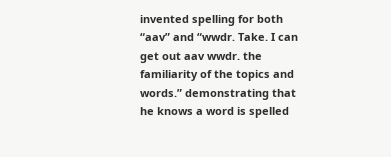invented spelling for both “aav” and “wwdr. Take. I can get out aav wwdr. the familiarity of the topics and words.” demonstrating that he knows a word is spelled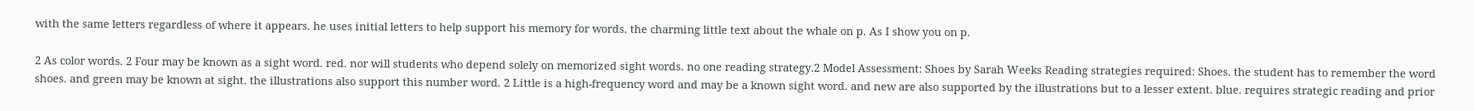with the same letters regardless of where it appears. he uses initial letters to help support his memory for words. the charming little text about the whale on p. As I show you on p.

2 As color words. 2 Four may be known as a sight word. red. nor will students who depend solely on memorized sight words. no one reading strategy.2 Model Assessment: Shoes by Sarah Weeks Reading strategies required: Shoes. the student has to remember the word shoes. and green may be known at sight. the illustrations also support this number word. 2 Little is a high-frequency word and may be a known sight word. and new are also supported by the illustrations but to a lesser extent. blue. requires strategic reading and prior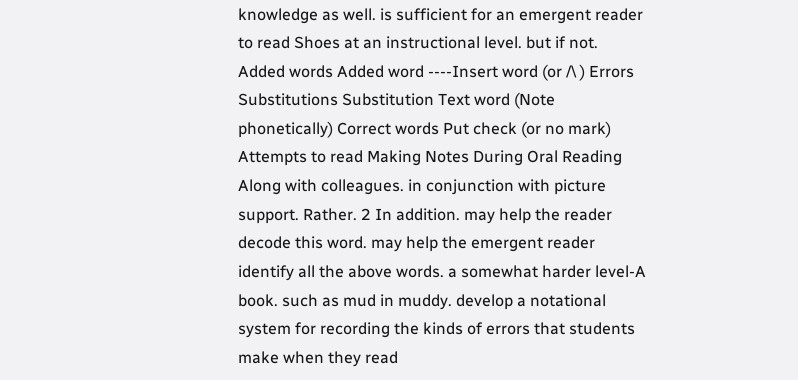knowledge as well. is sufficient for an emergent reader to read Shoes at an instructional level. but if not. Added words Added word ----Insert word (or /\ ) Errors Substitutions Substitution Text word (Note phonetically) Correct words Put check (or no mark) Attempts to read Making Notes During Oral Reading Along with colleagues. in conjunction with picture support. Rather. 2 In addition. may help the reader decode this word. may help the emergent reader identify all the above words. a somewhat harder level-A book. such as mud in muddy. develop a notational system for recording the kinds of errors that students make when they read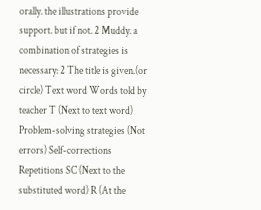orally. the illustrations provide support. but if not. 2 Muddy. a combination of strategies is necessary: 2 The title is given.(or circle) Text word Words told by teacher T (Next to text word) Problem-solving strategies (Not errors) Self-corrections Repetitions SC (Next to the substituted word) R (At the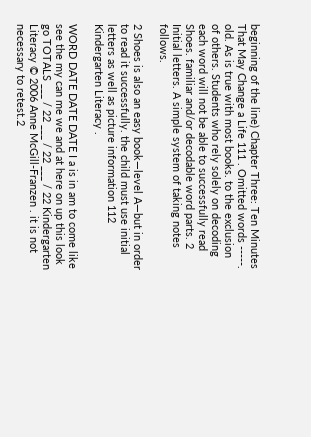beginning of the line) Chapter Three: Ten Minutes That May Change a Life 111 . Omitted words -----. old. As is true with most books. to the exclusion of others. Students who rely solely on decoding each word will not be able to successfully read Shoes. familiar and/or decodable word parts. 2 Initial letters. A simple system of taking notes follows.

2 Shoes is also an easy book—level A—but in order to read it successfully. the child must use initial letters as well as picture information 112 Kindergarten Literacy .

WORD DATE DATE DATE I a is in am to come like see the my can me we and at here on up this look go TOTALS ___ / 22 ___ / 22 ___ / 22 Kindergarten Literacy © 2006 Anne McGill-Franzen . it is not necessary to retest.2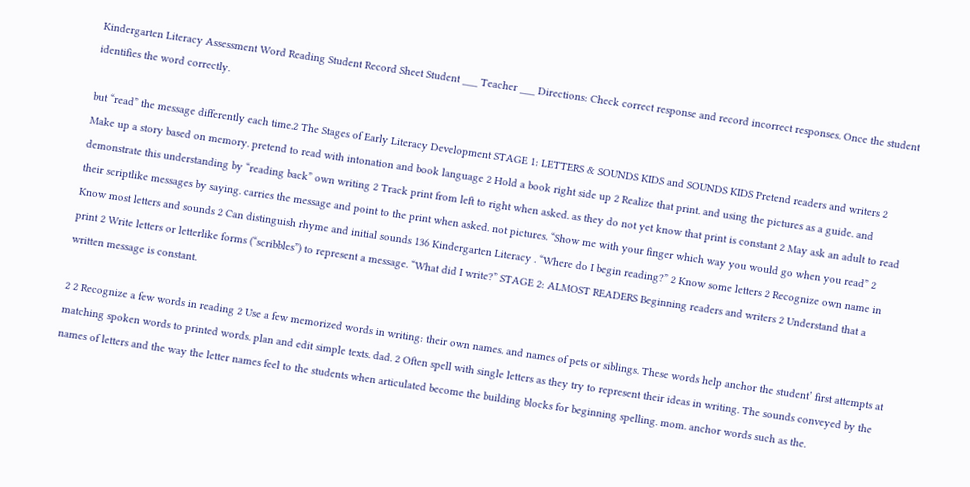Kindergarten Literacy Assessment Word Reading Student Record Sheet Student ___ Teacher ___ Directions: Check correct response and record incorrect responses. Once the student identifies the word correctly.

but “read” the message differently each time.2 The Stages of Early Literacy Development STAGE 1: LETTERS & SOUNDS KIDS and SOUNDS KIDS Pretend readers and writers 2 Make up a story based on memory. pretend to read with intonation and book language 2 Hold a book right side up 2 Realize that print. and using the pictures as a guide. and demonstrate this understanding by “reading back” own writing 2 Track print from left to right when asked. as they do not yet know that print is constant 2 May ask an adult to read their scriptlike messages by saying. carries the message and point to the print when asked. not pictures. “Show me with your finger which way you would go when you read” 2 Know most letters and sounds 2 Can distinguish rhyme and initial sounds 136 Kindergarten Literacy . “Where do I begin reading?” 2 Know some letters 2 Recognize own name in print 2 Write letters or letterlike forms (“scribbles”) to represent a message. “What did I write?” STAGE 2: ALMOST READERS Beginning readers and writers 2 Understand that a written message is constant.

2 2 Recognize a few words in reading 2 Use a few memorized words in writing: their own names. and names of pets or siblings. These words help anchor the student’ first attempts at matching spoken words to printed words. plan and edit simple texts. dad. 2 Often spell with single letters as they try to represent their ideas in writing. The sounds conveyed by the names of letters and the way the letter names feel to the students when articulated become the building blocks for beginning spelling. mom. anchor words such as the.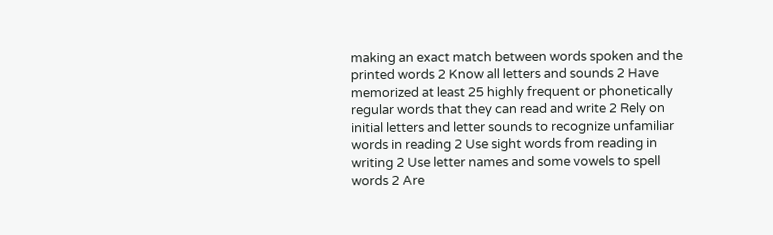making an exact match between words spoken and the printed words 2 Know all letters and sounds 2 Have memorized at least 25 highly frequent or phonetically regular words that they can read and write 2 Rely on initial letters and letter sounds to recognize unfamiliar words in reading 2 Use sight words from reading in writing 2 Use letter names and some vowels to spell words 2 Are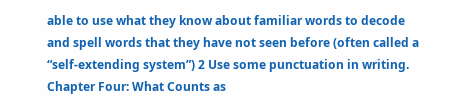able to use what they know about familiar words to decode and spell words that they have not seen before (often called a “self-extending system”) 2 Use some punctuation in writing. Chapter Four: What Counts as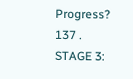Progress? 137 . STAGE 3: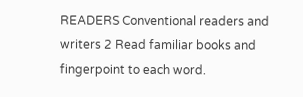READERS Conventional readers and writers 2 Read familiar books and fingerpoint to each word.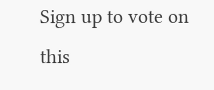Sign up to vote on this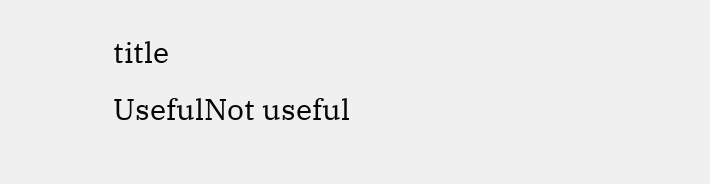title
UsefulNot useful